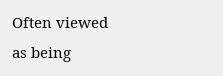Often viewed as being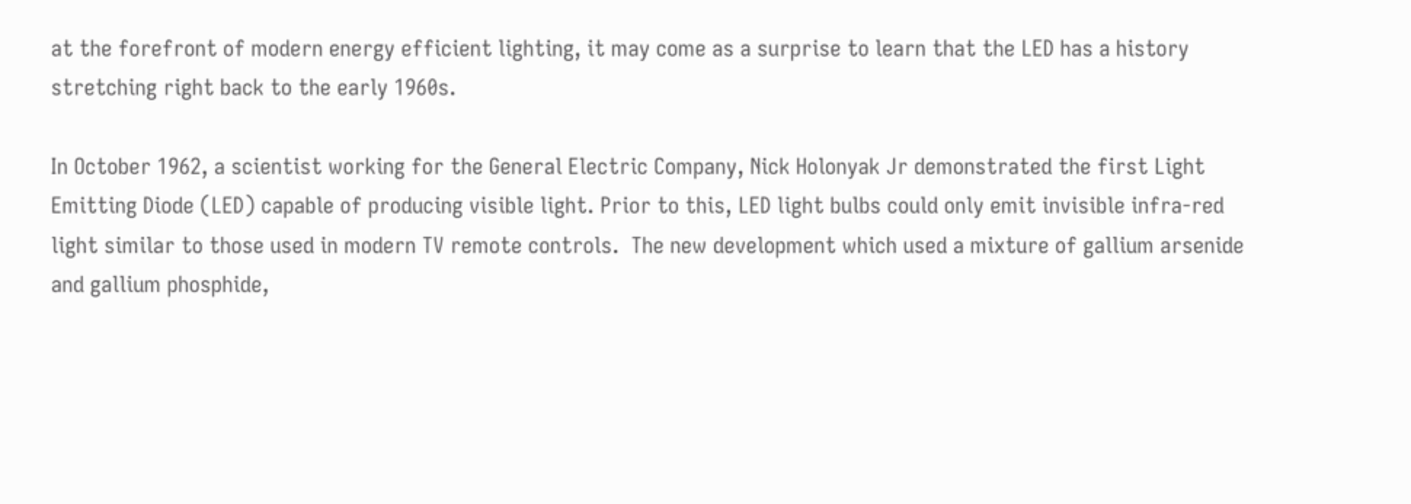at the forefront of modern energy efficient lighting, it may come as a surprise to learn that the LED has a history stretching right back to the early 1960s.

In October 1962, a scientist working for the General Electric Company, Nick Holonyak Jr demonstrated the first Light Emitting Diode (LED) capable of producing visible light. Prior to this, LED light bulbs could only emit invisible infra-red light similar to those used in modern TV remote controls.  The new development which used a mixture of gallium arsenide and gallium phosphide,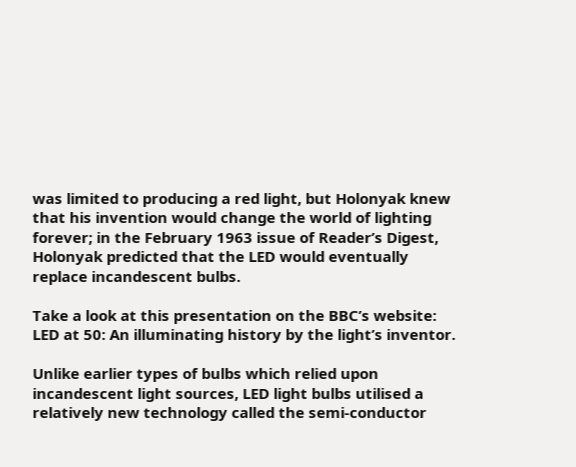was limited to producing a red light, but Holonyak knew that his invention would change the world of lighting forever; in the February 1963 issue of Reader’s Digest, Holonyak predicted that the LED would eventually replace incandescent bulbs.

Take a look at this presentation on the BBC’s website: LED at 50: An illuminating history by the light’s inventor.

Unlike earlier types of bulbs which relied upon incandescent light sources, LED light bulbs utilised a relatively new technology called the semi-conductor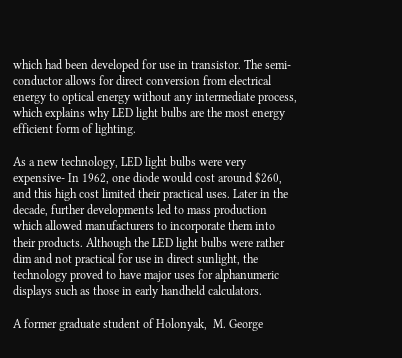which had been developed for use in transistor. The semi-conductor allows for direct conversion from electrical energy to optical energy without any intermediate process, which explains why LED light bulbs are the most energy efficient form of lighting.

As a new technology, LED light bulbs were very expensive- In 1962, one diode would cost around $260, and this high cost limited their practical uses. Later in the decade, further developments led to mass production which allowed manufacturers to incorporate them into their products. Although the LED light bulbs were rather dim and not practical for use in direct sunlight, the technology proved to have major uses for alphanumeric displays such as those in early handheld calculators.

A former graduate student of Holonyak,  M. George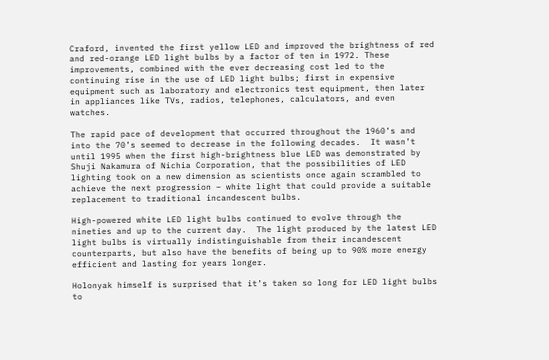Craford, invented the first yellow LED and improved the brightness of red and red-orange LED light bulbs by a factor of ten in 1972. These improvements, combined with the ever decreasing cost led to the continuing rise in the use of LED light bulbs; first in expensive equipment such as laboratory and electronics test equipment, then later in appliances like TVs, radios, telephones, calculators, and even watches.

The rapid pace of development that occurred throughout the 1960’s and into the 70’s seemed to decrease in the following decades.  It wasn’t until 1995 when the first high-brightness blue LED was demonstrated by Shuji Nakamura of Nichia Corporation, that the possibilities of LED lighting took on a new dimension as scientists once again scrambled to achieve the next progression – white light that could provide a suitable replacement to traditional incandescent bulbs.

High-powered white LED light bulbs continued to evolve through the nineties and up to the current day.  The light produced by the latest LED light bulbs is virtually indistinguishable from their incandescent counterparts, but also have the benefits of being up to 90% more energy efficient and lasting for years longer.

Holonyak himself is surprised that it’s taken so long for LED light bulbs to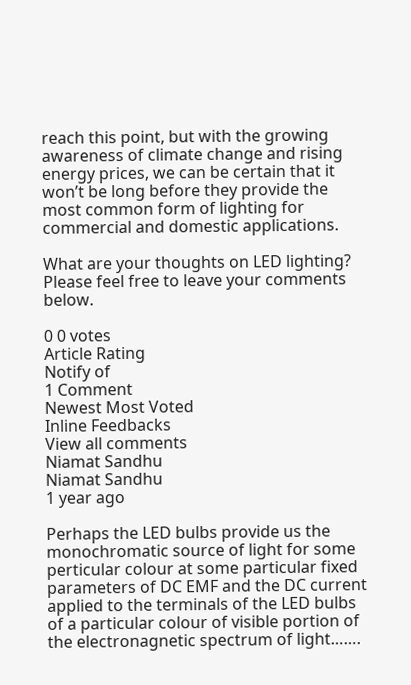reach this point, but with the growing awareness of climate change and rising energy prices, we can be certain that it won’t be long before they provide the most common form of lighting for commercial and domestic applications.

What are your thoughts on LED lighting? Please feel free to leave your comments below.

0 0 votes
Article Rating
Notify of
1 Comment
Newest Most Voted
Inline Feedbacks
View all comments
Niamat Sandhu
Niamat Sandhu
1 year ago

Perhaps the LED bulbs provide us the monochromatic source of light for some perticular colour at some particular fixed parameters of DC EMF and the DC current applied to the terminals of the LED bulbs of a particular colour of visible portion of the electronagnetic spectrum of light…….